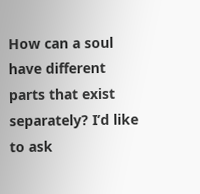How can a soul have different parts that exist separately? I’d like to ask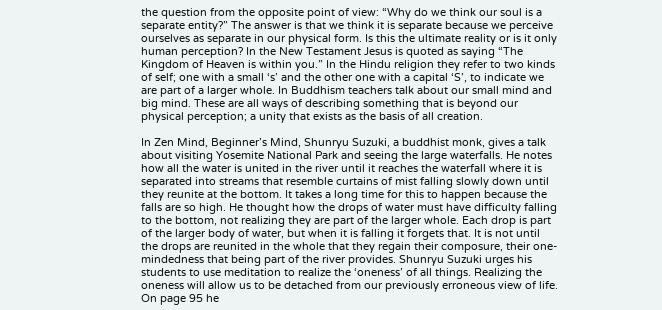the question from the opposite point of view: “Why do we think our soul is a separate entity?” The answer is that we think it is separate because we perceive ourselves as separate in our physical form. Is this the ultimate reality or is it only human perception? In the New Testament Jesus is quoted as saying “The Kingdom of Heaven is within you.” In the Hindu religion they refer to two kinds of self; one with a small ‘s’ and the other one with a capital ‘S’, to indicate we are part of a larger whole. In Buddhism teachers talk about our small mind and big mind. These are all ways of describing something that is beyond our physical perception; a unity that exists as the basis of all creation.

In Zen Mind, Beginner’s Mind, Shunryu Suzuki, a buddhist monk, gives a talk about visiting Yosemite National Park and seeing the large waterfalls. He notes how all the water is united in the river until it reaches the waterfall where it is separated into streams that resemble curtains of mist falling slowly down until they reunite at the bottom. It takes a long time for this to happen because the falls are so high. He thought how the drops of water must have difficulty falling to the bottom, not realizing they are part of the larger whole. Each drop is part of the larger body of water, but when it is falling it forgets that. It is not until the drops are reunited in the whole that they regain their composure, their one-mindedness that being part of the river provides. Shunryu Suzuki urges his students to use meditation to realize the ‘oneness’ of all things. Realizing the oneness will allow us to be detached from our previously erroneous view of life. On page 95 he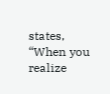states, “When you realize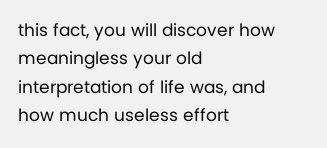this fact, you will discover how meaningless your old interpretation of life was, and how much useless effort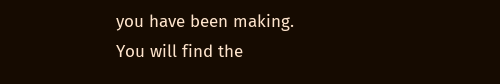you have been making. You will find the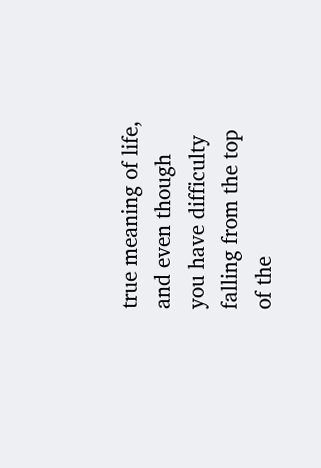true meaning of life, and even though you have difficulty falling from the top of the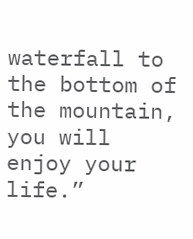waterfall to the bottom of the mountain, you will enjoy your life.”